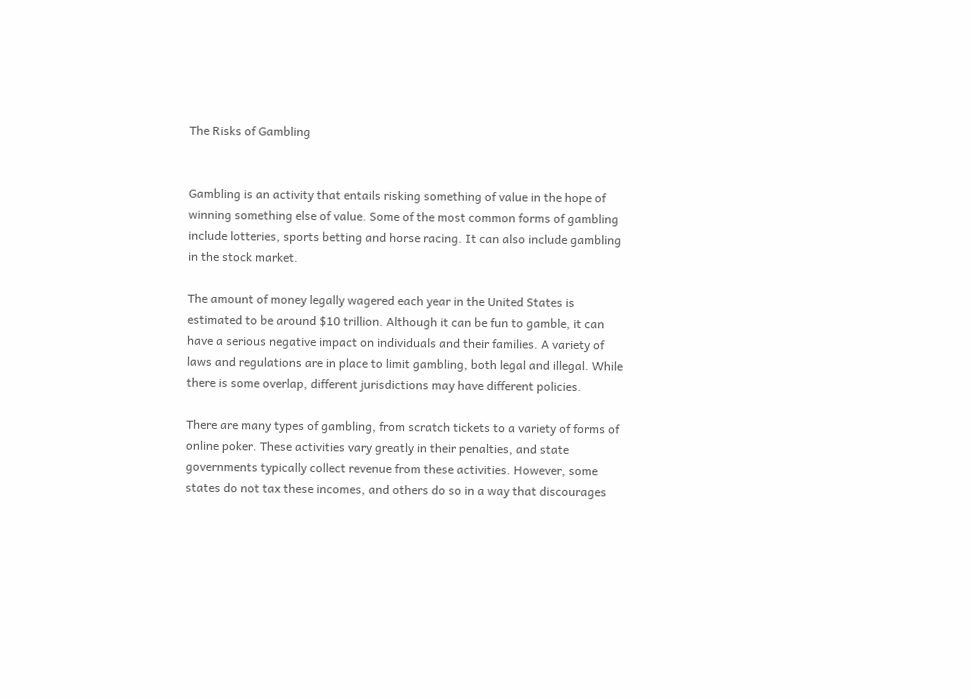The Risks of Gambling


Gambling is an activity that entails risking something of value in the hope of winning something else of value. Some of the most common forms of gambling include lotteries, sports betting and horse racing. It can also include gambling in the stock market.

The amount of money legally wagered each year in the United States is estimated to be around $10 trillion. Although it can be fun to gamble, it can have a serious negative impact on individuals and their families. A variety of laws and regulations are in place to limit gambling, both legal and illegal. While there is some overlap, different jurisdictions may have different policies.

There are many types of gambling, from scratch tickets to a variety of forms of online poker. These activities vary greatly in their penalties, and state governments typically collect revenue from these activities. However, some states do not tax these incomes, and others do so in a way that discourages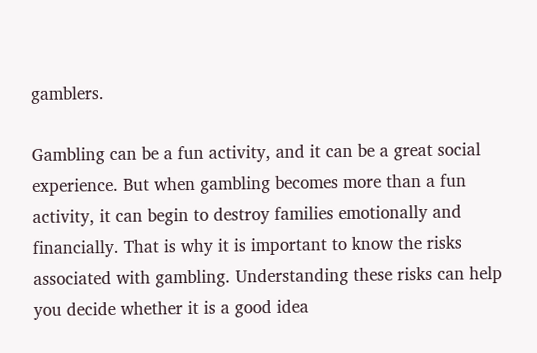gamblers.

Gambling can be a fun activity, and it can be a great social experience. But when gambling becomes more than a fun activity, it can begin to destroy families emotionally and financially. That is why it is important to know the risks associated with gambling. Understanding these risks can help you decide whether it is a good idea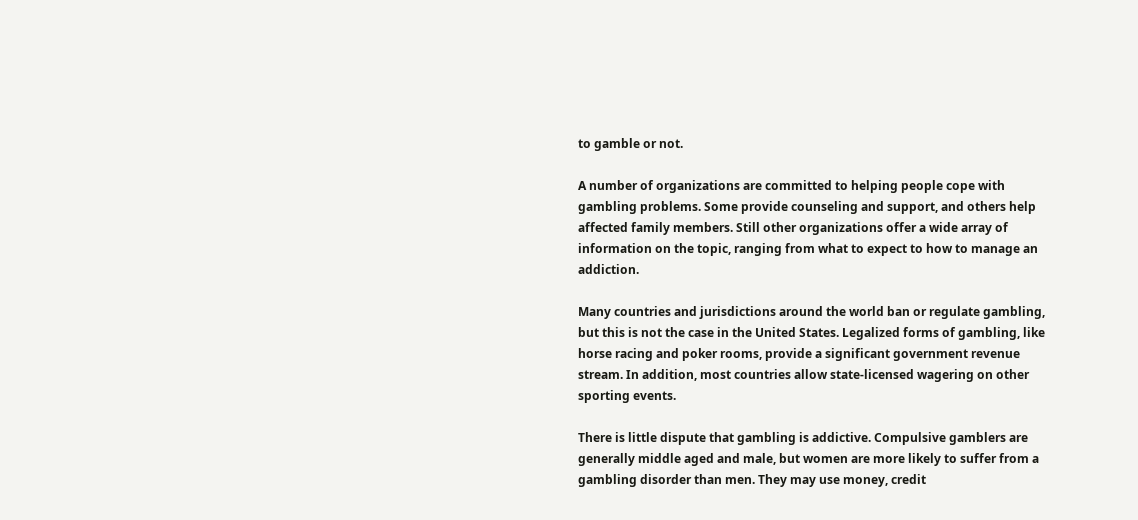to gamble or not.

A number of organizations are committed to helping people cope with gambling problems. Some provide counseling and support, and others help affected family members. Still other organizations offer a wide array of information on the topic, ranging from what to expect to how to manage an addiction.

Many countries and jurisdictions around the world ban or regulate gambling, but this is not the case in the United States. Legalized forms of gambling, like horse racing and poker rooms, provide a significant government revenue stream. In addition, most countries allow state-licensed wagering on other sporting events.

There is little dispute that gambling is addictive. Compulsive gamblers are generally middle aged and male, but women are more likely to suffer from a gambling disorder than men. They may use money, credit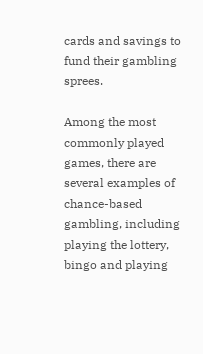cards and savings to fund their gambling sprees.

Among the most commonly played games, there are several examples of chance-based gambling, including playing the lottery, bingo and playing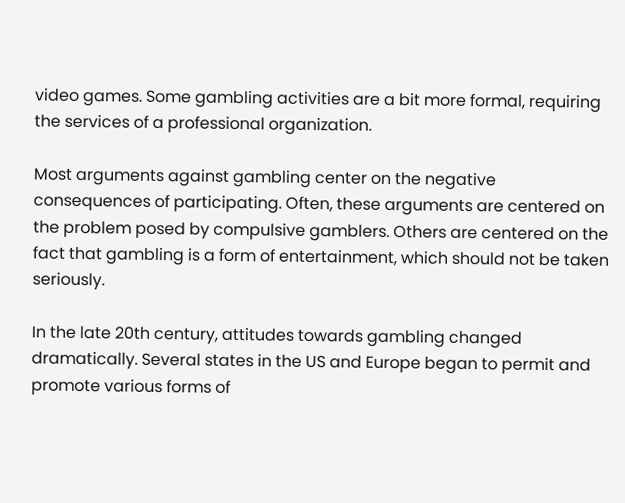video games. Some gambling activities are a bit more formal, requiring the services of a professional organization.

Most arguments against gambling center on the negative consequences of participating. Often, these arguments are centered on the problem posed by compulsive gamblers. Others are centered on the fact that gambling is a form of entertainment, which should not be taken seriously.

In the late 20th century, attitudes towards gambling changed dramatically. Several states in the US and Europe began to permit and promote various forms of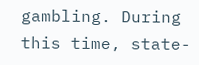gambling. During this time, state-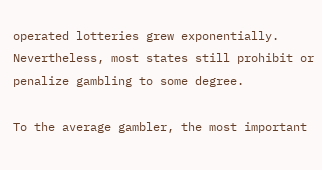operated lotteries grew exponentially. Nevertheless, most states still prohibit or penalize gambling to some degree.

To the average gambler, the most important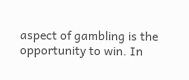aspect of gambling is the opportunity to win. In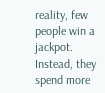reality, few people win a jackpot. Instead, they spend more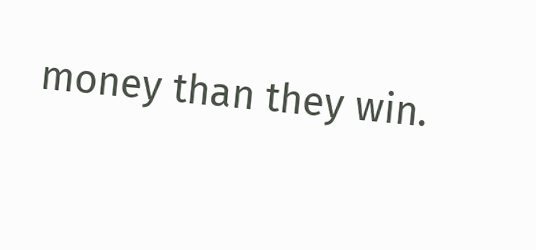money than they win.